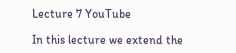Lecture 7 YouTube

In this lecture we extend the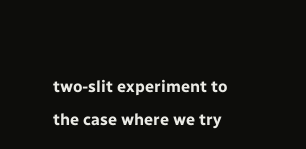two-slit experiment to the case where we try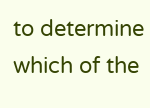to determine which of the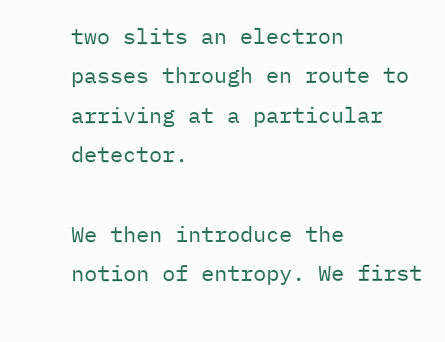two slits an electron passes through en route to arriving at a particular detector.

We then introduce the notion of entropy. We first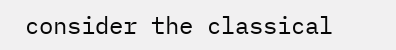consider the classical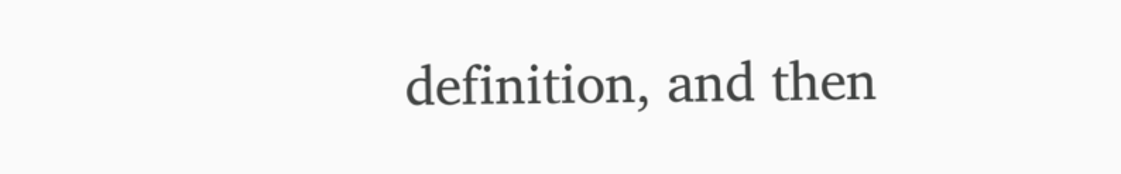definition, and then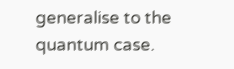generalise to the quantum case.